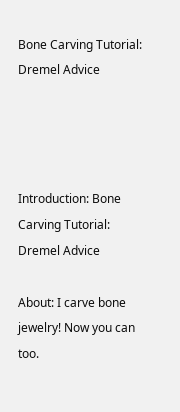Bone Carving Tutorial: Dremel Advice




Introduction: Bone Carving Tutorial: Dremel Advice

About: I carve bone jewelry! Now you can too.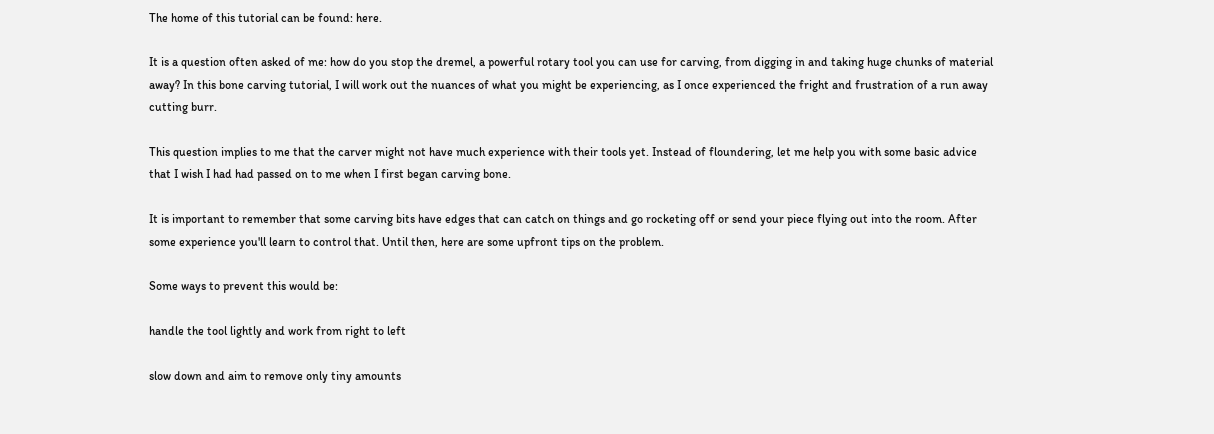The home of this tutorial can be found: here.

It is a question often asked of me: how do you stop the dremel, a powerful rotary tool you can use for carving, from digging in and taking huge chunks of material away? In this bone carving tutorial, I will work out the nuances of what you might be experiencing, as I once experienced the fright and frustration of a run away cutting burr.

This question implies to me that the carver might not have much experience with their tools yet. Instead of floundering, let me help you with some basic advice that I wish I had had passed on to me when I first began carving bone.

It is important to remember that some carving bits have edges that can catch on things and go rocketing off or send your piece flying out into the room. After some experience you'll learn to control that. Until then, here are some upfront tips on the problem.

Some ways to prevent this would be:

handle the tool lightly and work from right to left

slow down and aim to remove only tiny amounts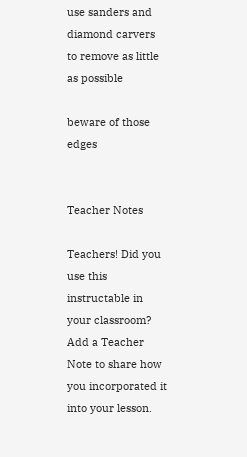use sanders and diamond carvers to remove as little as possible

beware of those edges


Teacher Notes

Teachers! Did you use this instructable in your classroom?
Add a Teacher Note to share how you incorporated it into your lesson.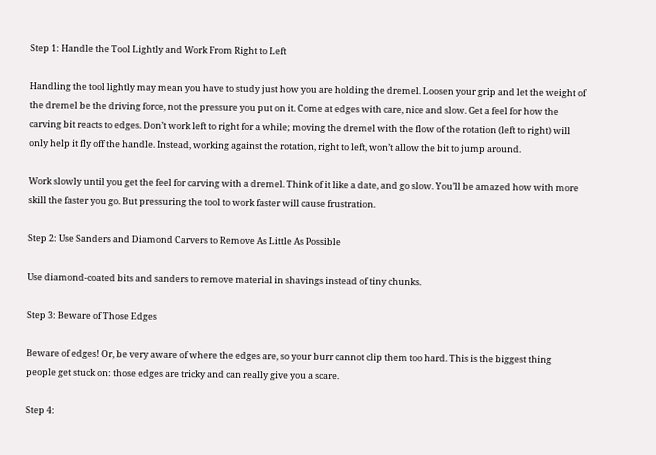Step 1: Handle the Tool Lightly and Work From Right to Left

Handling the tool lightly may mean you have to study just how you are holding the dremel. Loosen your grip and let the weight of the dremel be the driving force, not the pressure you put on it. Come at edges with care, nice and slow. Get a feel for how the carving bit reacts to edges. Don’t work left to right for a while; moving the dremel with the flow of the rotation (left to right) will only help it fly off the handle. Instead, working against the rotation, right to left, won’t allow the bit to jump around.

Work slowly until you get the feel for carving with a dremel. Think of it like a date, and go slow. You’ll be amazed how with more skill the faster you go. But pressuring the tool to work faster will cause frustration.

Step 2: Use Sanders and Diamond Carvers to Remove As Little As Possible

Use diamond-coated bits and sanders to remove material in shavings instead of tiny chunks.

Step 3: Beware of Those Edges

Beware of edges! Or, be very aware of where the edges are, so your burr cannot clip them too hard. This is the biggest thing people get stuck on: those edges are tricky and can really give you a scare.

Step 4: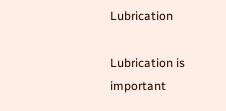Lubrication

Lubrication is important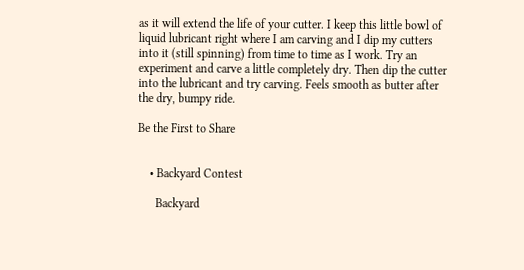as it will extend the life of your cutter. I keep this little bowl of liquid lubricant right where I am carving and I dip my cutters into it (still spinning) from time to time as I work. Try an experiment and carve a little completely dry. Then dip the cutter into the lubricant and try carving. Feels smooth as butter after the dry, bumpy ride.

Be the First to Share


    • Backyard Contest

      Backyard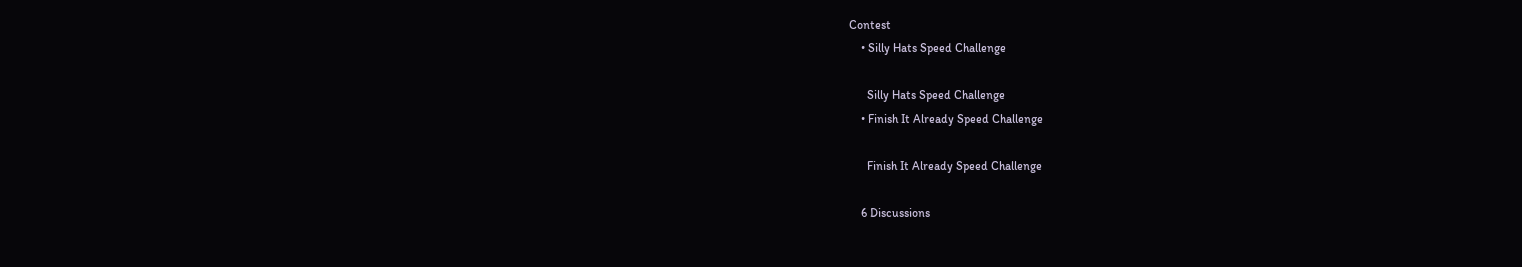Contest
    • Silly Hats Speed Challenge

      Silly Hats Speed Challenge
    • Finish It Already Speed Challenge

      Finish It Already Speed Challenge

    6 Discussions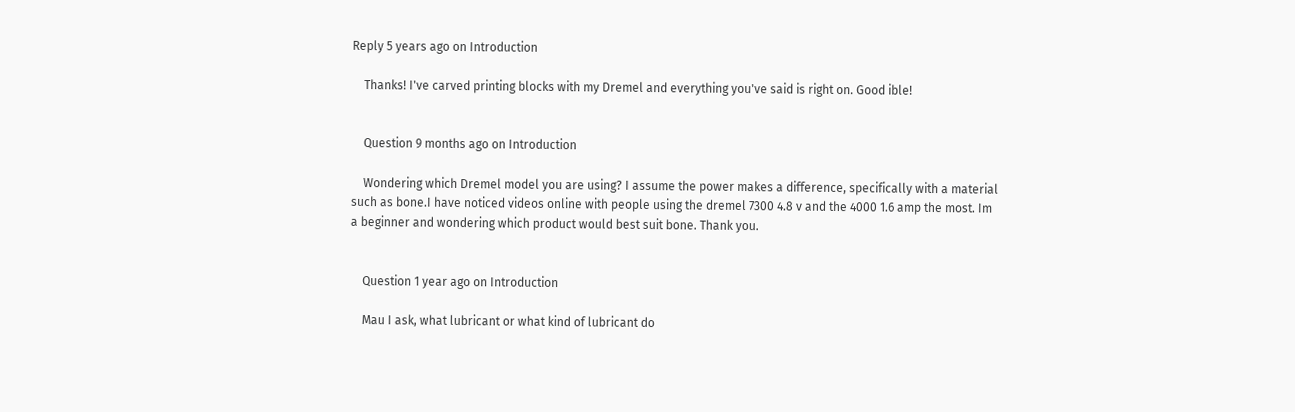Reply 5 years ago on Introduction

    Thanks! I've carved printing blocks with my Dremel and everything you've said is right on. Good ible!


    Question 9 months ago on Introduction

    Wondering which Dremel model you are using? I assume the power makes a difference, specifically with a material such as bone.I have noticed videos online with people using the dremel 7300 4.8 v and the 4000 1.6 amp the most. Im a beginner and wondering which product would best suit bone. Thank you.


    Question 1 year ago on Introduction

    Mau I ask, what lubricant or what kind of lubricant do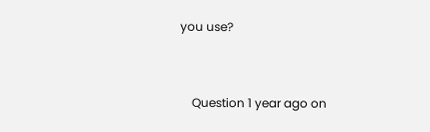you use?


    Question 1 year ago on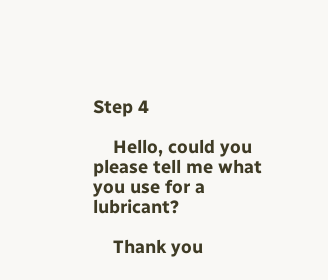Step 4

    Hello, could you please tell me what you use for a lubricant?

    Thank you